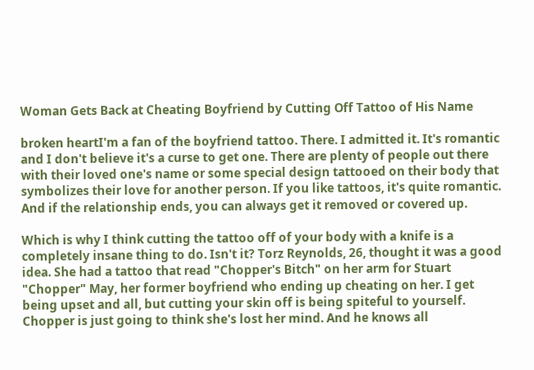Woman Gets Back at Cheating Boyfriend by Cutting Off Tattoo of His Name

broken heartI'm a fan of the boyfriend tattoo. There. I admitted it. It's romantic and I don't believe it's a curse to get one. There are plenty of people out there with their loved one's name or some special design tattooed on their body that symbolizes their love for another person. If you like tattoos, it's quite romantic. And if the relationship ends, you can always get it removed or covered up.

Which is why I think cutting the tattoo off of your body with a knife is a completely insane thing to do. Isn't it? Torz Reynolds, 26, thought it was a good idea. She had a tattoo that read "Chopper's Bitch" on her arm for Stuart "Chopper" May, her former boyfriend who ending up cheating on her. I get being upset and all, but cutting your skin off is being spiteful to yourself. Chopper is just going to think she's lost her mind. And he knows all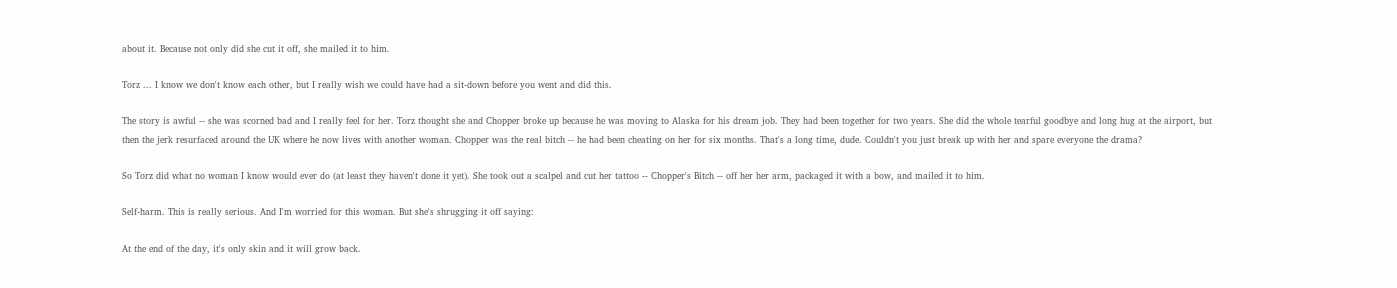about it. Because not only did she cut it off, she mailed it to him.

Torz ... I know we don't know each other, but I really wish we could have had a sit-down before you went and did this.

The story is awful -- she was scorned bad and I really feel for her. Torz thought she and Chopper broke up because he was moving to Alaska for his dream job. They had been together for two years. She did the whole tearful goodbye and long hug at the airport, but then the jerk resurfaced around the UK where he now lives with another woman. Chopper was the real bitch -- he had been cheating on her for six months. That's a long time, dude. Couldn't you just break up with her and spare everyone the drama?

So Torz did what no woman I know would ever do (at least they haven't done it yet). She took out a scalpel and cut her tattoo -- Chopper's Bitch -- off her her arm, packaged it with a bow, and mailed it to him.

Self-harm. This is really serious. And I'm worried for this woman. But she's shrugging it off saying:

At the end of the day, it's only skin and it will grow back.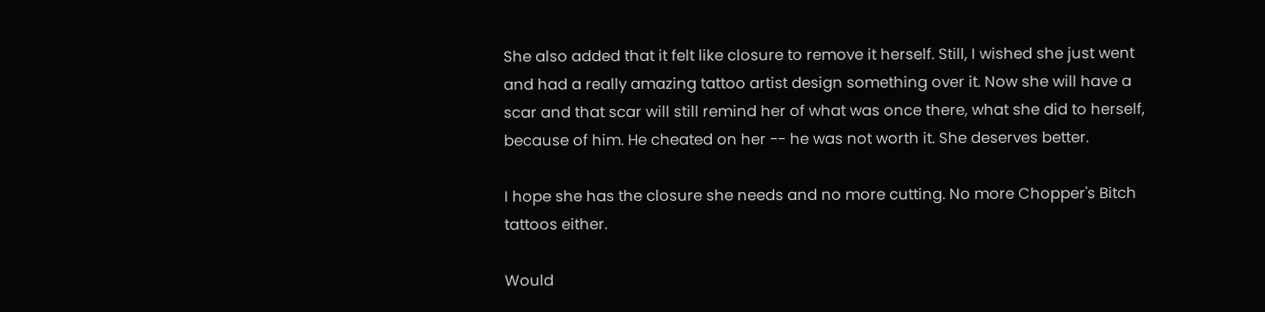She also added that it felt like closure to remove it herself. Still, I wished she just went and had a really amazing tattoo artist design something over it. Now she will have a scar and that scar will still remind her of what was once there, what she did to herself, because of him. He cheated on her -- he was not worth it. She deserves better.

I hope she has the closure she needs and no more cutting. No more Chopper's Bitch tattoos either.

Would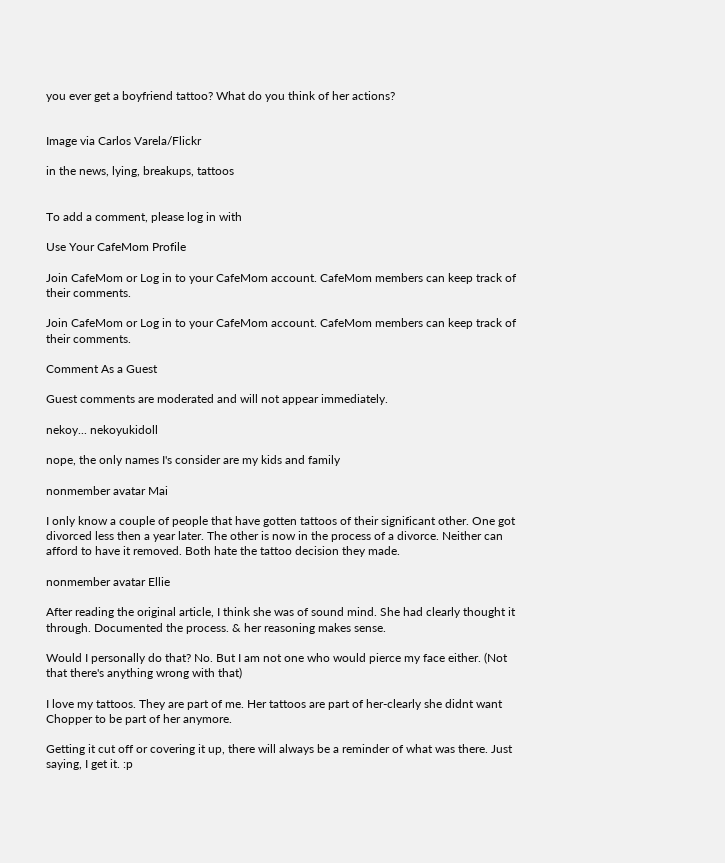you ever get a boyfriend tattoo? What do you think of her actions?


Image via Carlos Varela/Flickr

in the news, lying, breakups, tattoos


To add a comment, please log in with

Use Your CafeMom Profile

Join CafeMom or Log in to your CafeMom account. CafeMom members can keep track of their comments.

Join CafeMom or Log in to your CafeMom account. CafeMom members can keep track of their comments.

Comment As a Guest

Guest comments are moderated and will not appear immediately.

nekoy... nekoyukidoll

nope, the only names I's consider are my kids and family

nonmember avatar Mai

I only know a couple of people that have gotten tattoos of their significant other. One got divorced less then a year later. The other is now in the process of a divorce. Neither can afford to have it removed. Both hate the tattoo decision they made.

nonmember avatar Ellie

After reading the original article, I think she was of sound mind. She had clearly thought it through. Documented the process. & her reasoning makes sense.

Would I personally do that? No. But I am not one who would pierce my face either. (Not that there's anything wrong with that)

I love my tattoos. They are part of me. Her tattoos are part of her-clearly she didnt want Chopper to be part of her anymore.

Getting it cut off or covering it up, there will always be a reminder of what was there. Just saying, I get it. :p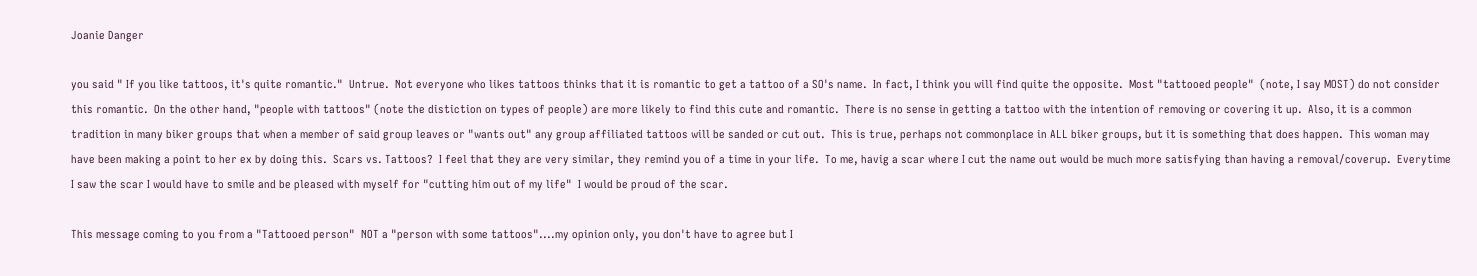Joanie Danger

you said " If you like tattoos, it's quite romantic."  Untrue.  Not everyone who likes tattoos thinks that it is romantic to get a tattoo of a SO's name.  In fact, I think you will find quite the opposite.  Most "tattooed people"  (note, I say MOST) do not consider this romantic.  On the other hand, "people with tattoos" (note the distiction on types of people) are more likely to find this cute and romantic.  There is no sense in getting a tattoo with the intention of removing or covering it up.  Also, it is a common tradition in many biker groups that when a member of said group leaves or "wants out" any group affiliated tattoos will be sanded or cut out.  This is true, perhaps not commonplace in ALL biker groups, but it is something that does happen.  This woman may have been making a point to her ex by doing this.  Scars vs. Tattoos?  I feel that they are very similar, they remind you of a time in your life.  To me, havig a scar where I cut the name out would be much more satisfying than having a removal/coverup.  Everytime I saw the scar I would have to smile and be pleased with myself for "cutting him out of my life"  I would be proud of the scar.

This message coming to you from a "Tattooed person"  NOT a "person with some tattoos"....my opinion only, you don't have to agree but I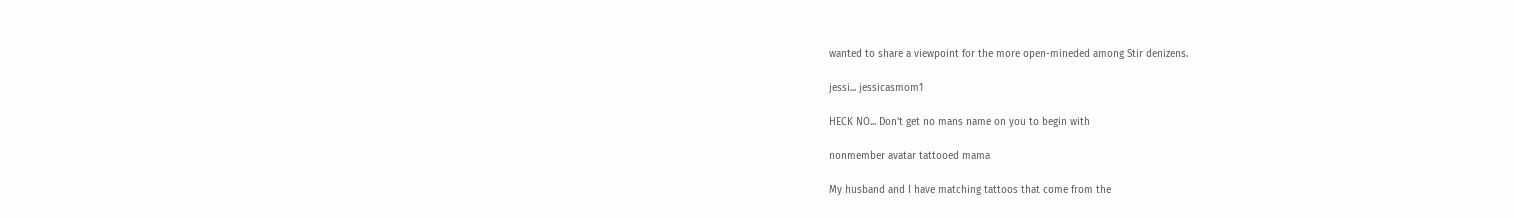wanted to share a viewpoint for the more open-mineded among Stir denizens.

jessi... jessicasmom1

HECK NO... Don't get no mans name on you to begin with

nonmember avatar tattooed mama

My husband and I have matching tattoos that come from the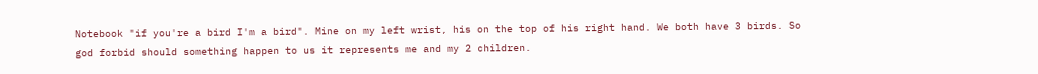Notebook "if you're a bird I'm a bird". Mine on my left wrist, his on the top of his right hand. We both have 3 birds. So god forbid should something happen to us it represents me and my 2 children.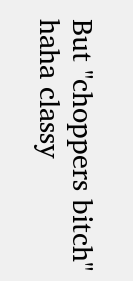But "choppers bitch" haha classy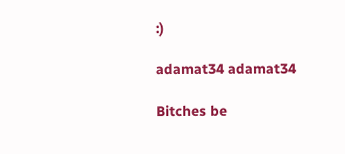:)

adamat34 adamat34

Bitches be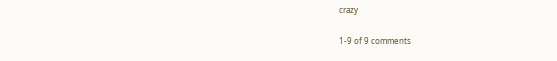crazy

1-9 of 9 comments